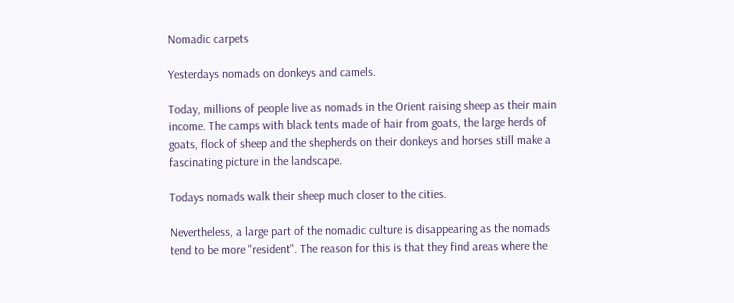Nomadic carpets

Yesterdays nomads on donkeys and camels.

Today, millions of people live as nomads in the Orient raising sheep as their main income. The camps with black tents made of hair from goats, the large herds of goats, flock of sheep and the shepherds on their donkeys and horses still make a fascinating picture in the landscape.

Todays nomads walk their sheep much closer to the cities.

Nevertheless, a large part of the nomadic culture is disappearing as the nomads tend to be more "resident". The reason for this is that they find areas where the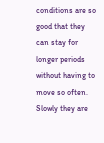conditions are so good that they can stay for longer periods without having to move so often. Slowly they are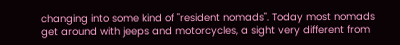changing into some kind of "resident nomads". Today most nomads get around with jeeps and motorcycles, a sight very different from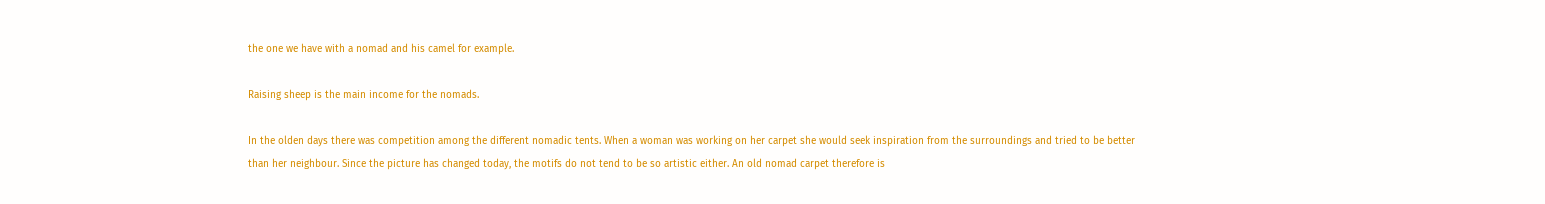the one we have with a nomad and his camel for example.

Raising sheep is the main income for the nomads.

In the olden days there was competition among the different nomadic tents. When a woman was working on her carpet she would seek inspiration from the surroundings and tried to be better than her neighbour. Since the picture has changed today, the motifs do not tend to be so artistic either. An old nomad carpet therefore is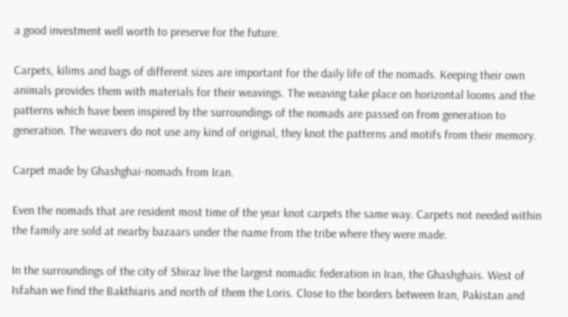a good investment well worth to preserve for the future.

Carpets, kilims and bags of different sizes are important for the daily life of the nomads. Keeping their own animals provides them with materials for their weavings. The weaving take place on horizontal looms and the patterns which have been inspired by the surroundings of the nomads are passed on from generation to generation. The weavers do not use any kind of original, they knot the patterns and motifs from their memory.

Carpet made by Ghashghai-nomads from Iran.

Even the nomads that are resident most time of the year knot carpets the same way. Carpets not needed within the family are sold at nearby bazaars under the name from the tribe where they were made.

In the surroundings of the city of Shiraz live the largest nomadic federation in Iran, the Ghashghais. West of Isfahan we find the Bakthiaris and north of them the Loris. Close to the borders between Iran, Pakistan and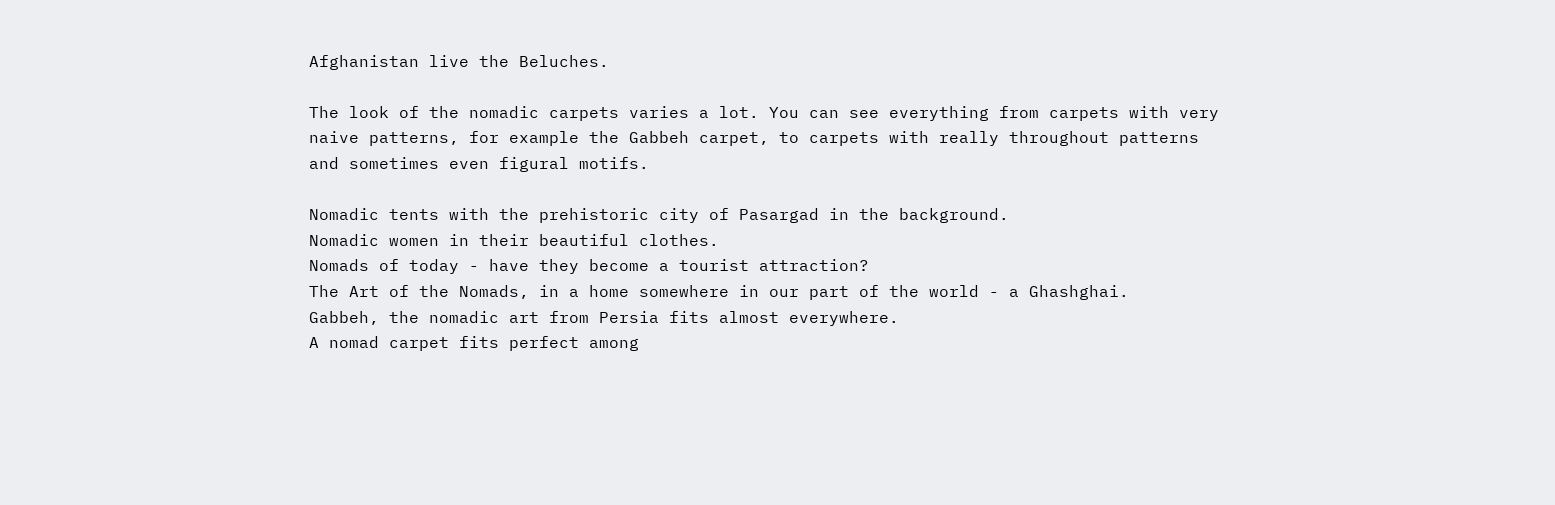Afghanistan live the Beluches.

The look of the nomadic carpets varies a lot. You can see everything from carpets with very naive patterns, for example the Gabbeh carpet, to carpets with really throughout patterns and sometimes even figural motifs.

Nomadic tents with the prehistoric city of Pasargad in the background.
Nomadic women in their beautiful clothes.
Nomads of today - have they become a tourist attraction?
The Art of the Nomads, in a home somewhere in our part of the world - a Ghashghai.
Gabbeh, the nomadic art from Persia fits almost everywhere.
A nomad carpet fits perfect among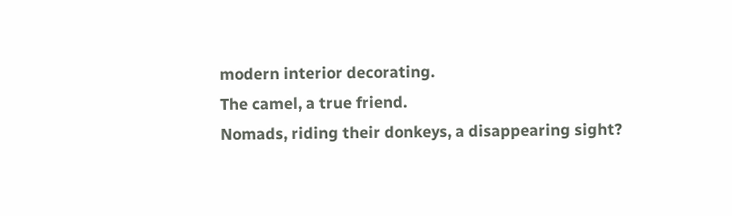modern interior decorating.
The camel, a true friend.
Nomads, riding their donkeys, a disappearing sight?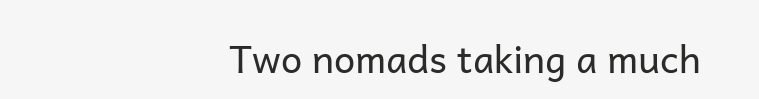Two nomads taking a much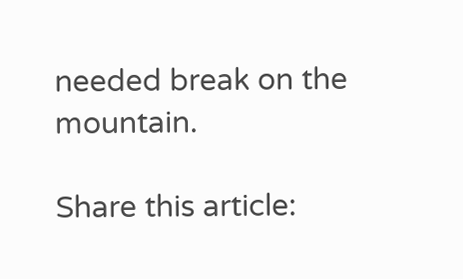needed break on the mountain.

Share this article: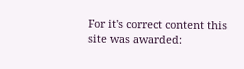For it's correct content this site was awarded: